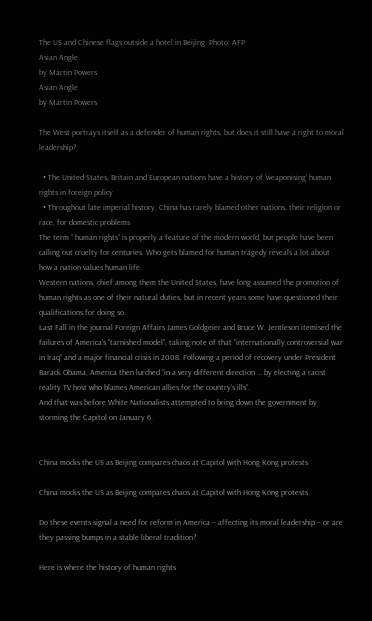The US and Chinese flags outside a hotel in Beijing. Photo: AFP
Asian Angle
by Martin Powers
Asian Angle
by Martin Powers

The West portrays itself as a defender of human rights, but does it still have a right to moral leadership?

  • The United States, Britain and European nations have a history of ‘weaponising’ human rights in foreign policy
  • Throughout late imperial history, China has rarely blamed other nations, their religion or race, for domestic problems
The term “ human rights” is properly a feature of the modern world, but people have been calling out cruelty for centuries. Who gets blamed for human tragedy reveals a lot about how a nation values human life.
Western nations, chief among them the United States, have long assumed the promotion of human rights as one of their natural duties, but in recent years some have questioned their qualifications for doing so.
Last Fall in the journal Foreign Affairs James Goldgeier and Bruce W. Jentleson itemised the failures of America’s “tarnished model”, taking note of that “internationally controversial war in Iraq” and a major financial crisis in 2008. Following a period of recovery under President Barack Obama, America then lurched “in a very different direction … by electing a racist reality TV host who blames American allies for the country’s ills”.
And that was before White Nationalists attempted to bring down the government by storming the Capitol on January 6.


China mocks the US as Beijing compares chaos at Capitol with Hong Kong protests

China mocks the US as Beijing compares chaos at Capitol with Hong Kong protests

Do these events signal a need for reform in America – affecting its moral leadership – or are they passing bumps in a stable liberal tradition?

Here is where the history of human rights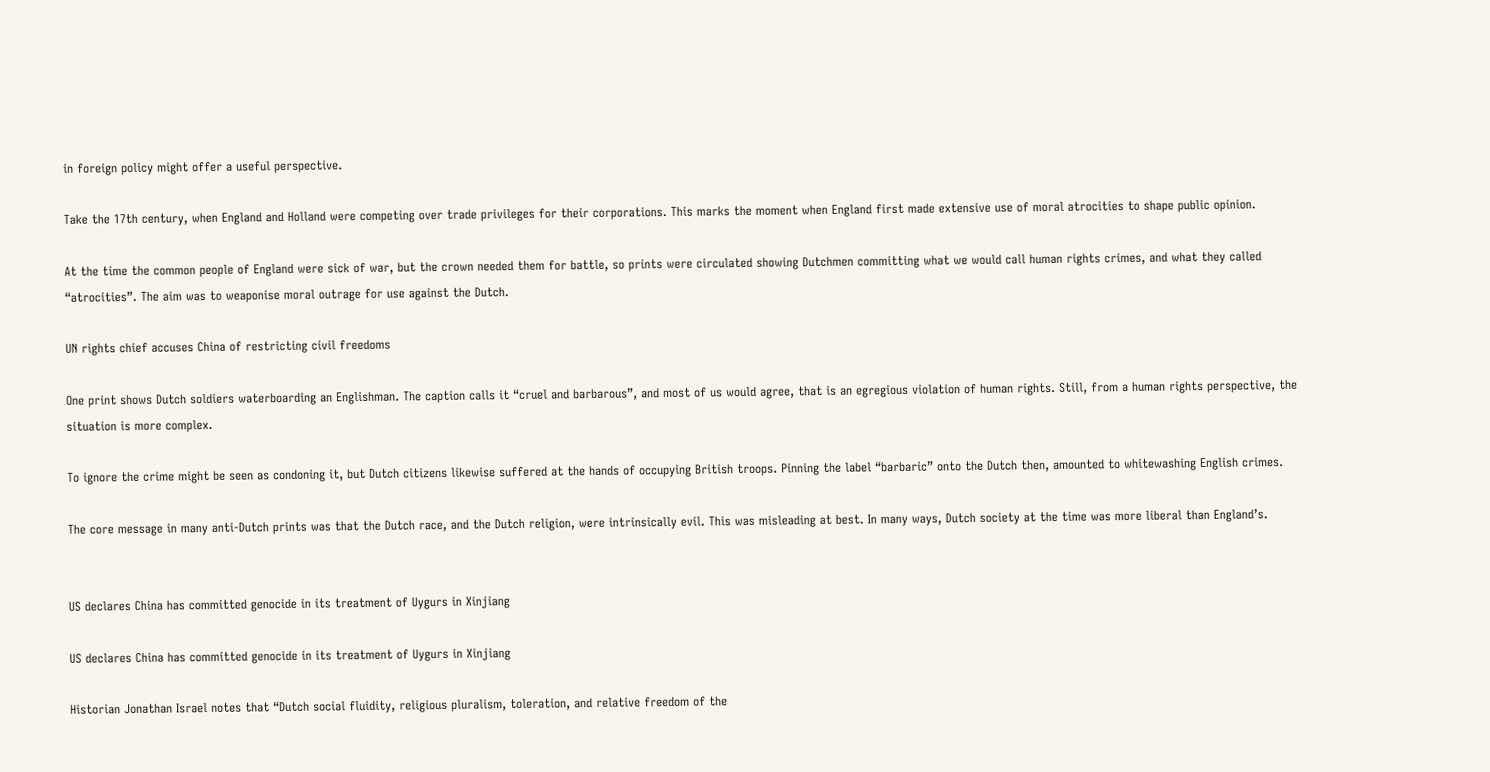in foreign policy might offer a useful perspective.

Take the 17th century, when England and Holland were competing over trade privileges for their corporations. This marks the moment when England first made extensive use of moral atrocities to shape public opinion.

At the time the common people of England were sick of war, but the crown needed them for battle, so prints were circulated showing Dutchmen committing what we would call human rights crimes, and what they called “atrocities”. The aim was to weaponise moral outrage for use against the Dutch.

UN rights chief accuses China of restricting civil freedoms

One print shows Dutch soldiers waterboarding an Englishman. The caption calls it “cruel and barbarous”, and most of us would agree, that is an egregious violation of human rights. Still, from a human rights perspective, the situation is more complex.

To ignore the crime might be seen as condoning it, but Dutch citizens likewise suffered at the hands of occupying British troops. Pinning the label “barbaric” onto the Dutch then, amounted to whitewashing English crimes.

The core message in many anti-Dutch prints was that the Dutch race, and the Dutch religion, were intrinsically evil. This was misleading at best. In many ways, Dutch society at the time was more liberal than England’s.


US declares China has committed genocide in its treatment of Uygurs in Xinjiang

US declares China has committed genocide in its treatment of Uygurs in Xinjiang

Historian Jonathan Israel notes that “Dutch social fluidity, religious pluralism, toleration, and relative freedom of the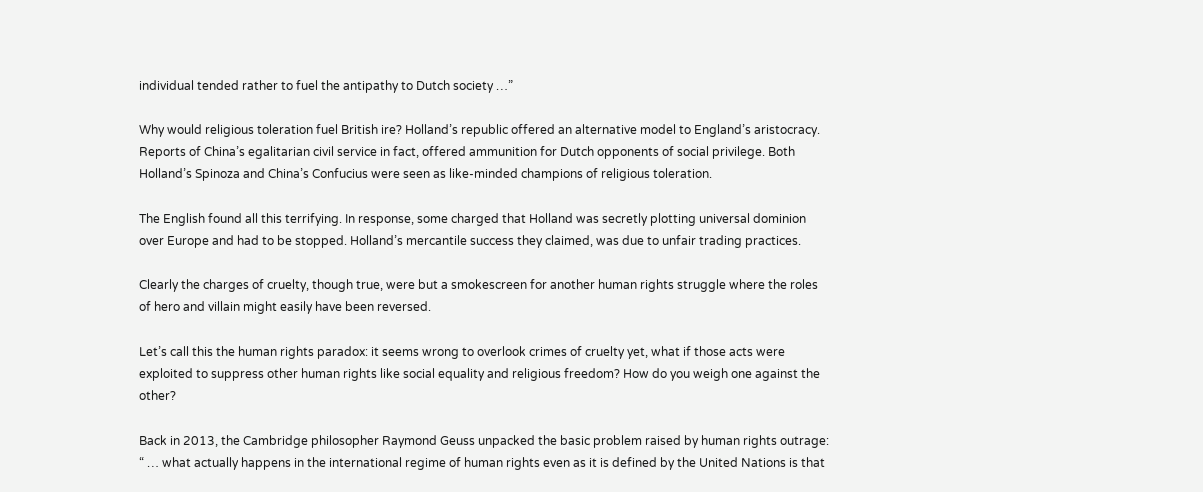individual tended rather to fuel the antipathy to Dutch society …”

Why would religious toleration fuel British ire? Holland’s republic offered an alternative model to England’s aristocracy. Reports of China’s egalitarian civil service in fact, offered ammunition for Dutch opponents of social privilege. Both Holland’s Spinoza and China’s Confucius were seen as like-minded champions of religious toleration.

The English found all this terrifying. In response, some charged that Holland was secretly plotting universal dominion over Europe and had to be stopped. Holland’s mercantile success they claimed, was due to unfair trading practices.

Clearly the charges of cruelty, though true, were but a smokescreen for another human rights struggle where the roles of hero and villain might easily have been reversed.

Let’s call this the human rights paradox: it seems wrong to overlook crimes of cruelty yet, what if those acts were exploited to suppress other human rights like social equality and religious freedom? How do you weigh one against the other?

Back in 2013, the Cambridge philosopher Raymond Geuss unpacked the basic problem raised by human rights outrage: “ … what actually happens in the international regime of human rights even as it is defined by the United Nations is that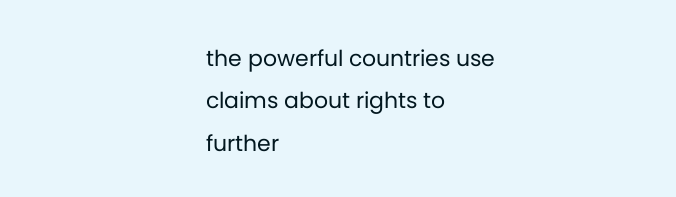the powerful countries use claims about rights to further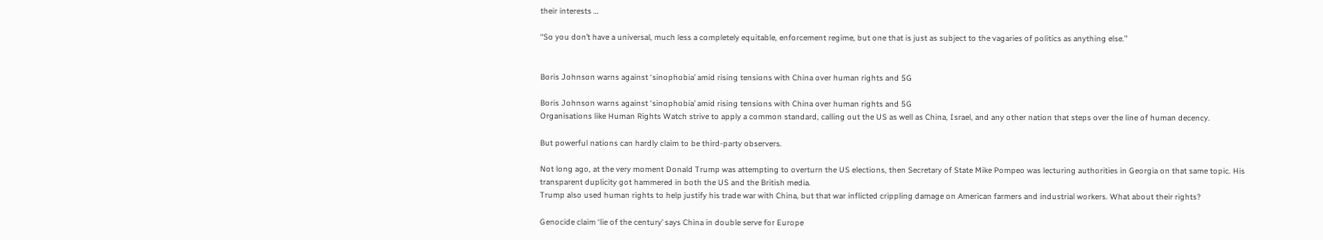their interests …

“So you don’t have a universal, much less a completely equitable, enforcement regime, but one that is just as subject to the vagaries of politics as anything else.”


Boris Johnson warns against ‘sinophobia’ amid rising tensions with China over human rights and 5G

Boris Johnson warns against ‘sinophobia’ amid rising tensions with China over human rights and 5G
Organisations like Human Rights Watch strive to apply a common standard, calling out the US as well as China, Israel, and any other nation that steps over the line of human decency.

But powerful nations can hardly claim to be third-party observers.

Not long ago, at the very moment Donald Trump was attempting to overturn the US elections, then Secretary of State Mike Pompeo was lecturing authorities in Georgia on that same topic. His transparent duplicity got hammered in both the US and the British media.
Trump also used human rights to help justify his trade war with China, but that war inflicted crippling damage on American farmers and industrial workers. What about their rights?

Genocide claim ‘lie of the century’ says China in double serve for Europe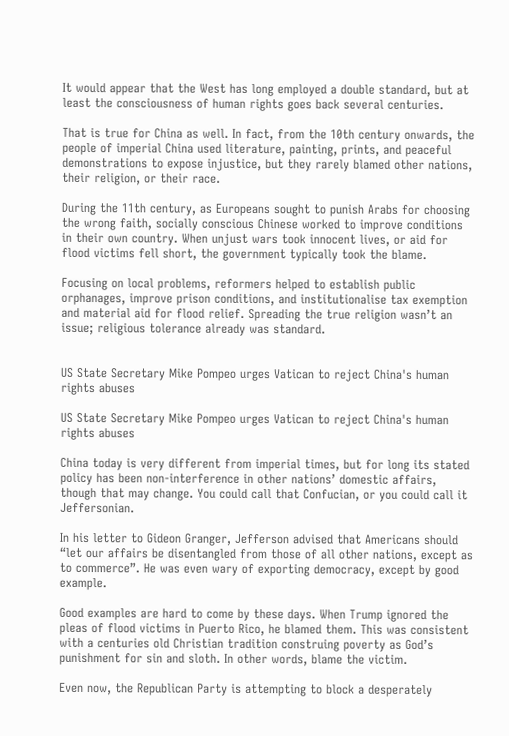It would appear that the West has long employed a double standard, but at least the consciousness of human rights goes back several centuries.

That is true for China as well. In fact, from the 10th century onwards, the people of imperial China used literature, painting, prints, and peaceful demonstrations to expose injustice, but they rarely blamed other nations, their religion, or their race.

During the 11th century, as Europeans sought to punish Arabs for choosing the wrong faith, socially conscious Chinese worked to improve conditions in their own country. When unjust wars took innocent lives, or aid for flood victims fell short, the government typically took the blame.

Focusing on local problems, reformers helped to establish public orphanages, improve prison conditions, and institutionalise tax exemption and material aid for flood relief. Spreading the true religion wasn’t an issue; religious tolerance already was standard.


US State Secretary Mike Pompeo urges Vatican to reject China's human rights abuses

US State Secretary Mike Pompeo urges Vatican to reject China's human rights abuses

China today is very different from imperial times, but for long its stated policy has been non-interference in other nations’ domestic affairs, though that may change. You could call that Confucian, or you could call it Jeffersonian.

In his letter to Gideon Granger, Jefferson advised that Americans should “let our affairs be disentangled from those of all other nations, except as to commerce”. He was even wary of exporting democracy, except by good example.

Good examples are hard to come by these days. When Trump ignored the pleas of flood victims in Puerto Rico, he blamed them. This was consistent with a centuries old Christian tradition construing poverty as God’s punishment for sin and sloth. In other words, blame the victim.

Even now, the Republican Party is attempting to block a desperately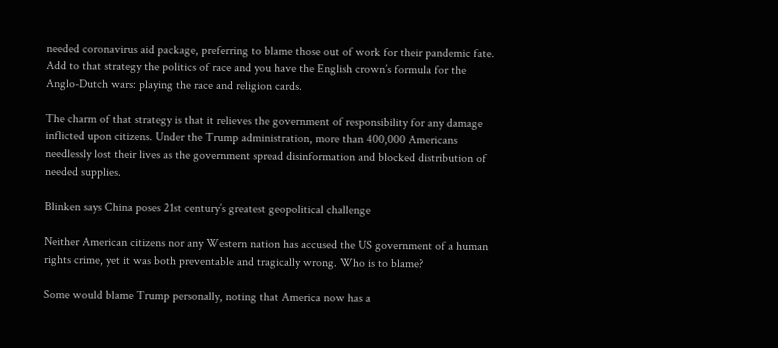needed coronavirus aid package, preferring to blame those out of work for their pandemic fate. Add to that strategy the politics of race and you have the English crown’s formula for the Anglo-Dutch wars: playing the race and religion cards.

The charm of that strategy is that it relieves the government of responsibility for any damage inflicted upon citizens. Under the Trump administration, more than 400,000 Americans needlessly lost their lives as the government spread disinformation and blocked distribution of needed supplies.

Blinken says China poses 21st century’s greatest geopolitical challenge

Neither American citizens nor any Western nation has accused the US government of a human rights crime, yet it was both preventable and tragically wrong. Who is to blame?

Some would blame Trump personally, noting that America now has a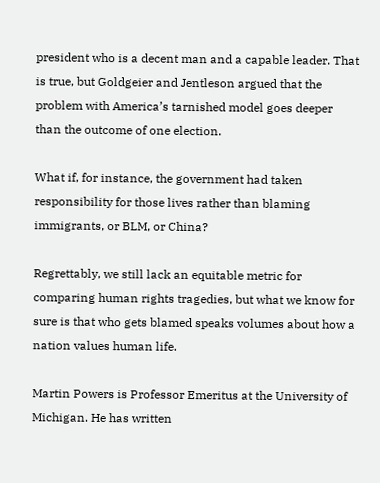president who is a decent man and a capable leader. That is true, but Goldgeier and Jentleson argued that the problem with America’s tarnished model goes deeper than the outcome of one election.

What if, for instance, the government had taken responsibility for those lives rather than blaming immigrants, or BLM, or China?

Regrettably, we still lack an equitable metric for comparing human rights tragedies, but what we know for sure is that who gets blamed speaks volumes about how a nation values human life.

Martin Powers is Professor Emeritus at the University of Michigan. He has written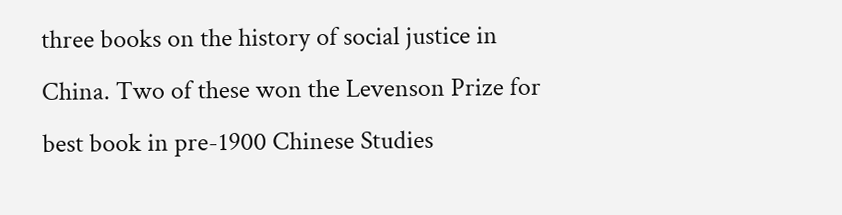three books on the history of social justice in China. Two of these won the Levenson Prize for best book in pre-1900 Chinese Studies